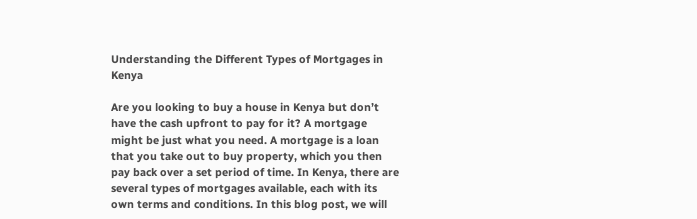Understanding the Different Types of Mortgages in Kenya

Are you looking to buy a house in Kenya but don’t have the cash upfront to pay for it? A mortgage might be just what you need. A mortgage is a loan that you take out to buy property, which you then pay back over a set period of time. In Kenya, there are several types of mortgages available, each with its own terms and conditions. In this blog post, we will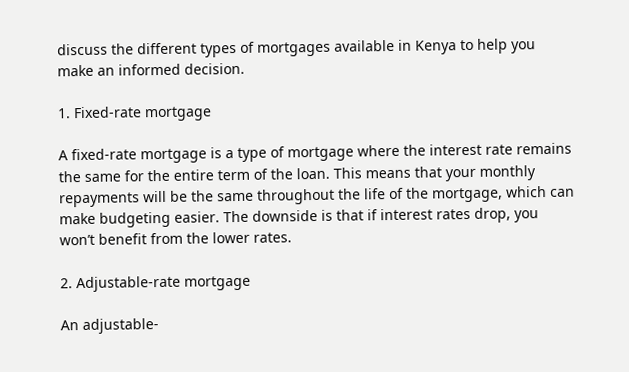discuss the different types of mortgages available in Kenya to help you make an informed decision.

1. Fixed-rate mortgage

A fixed-rate mortgage is a type of mortgage where the interest rate remains the same for the entire term of the loan. This means that your monthly repayments will be the same throughout the life of the mortgage, which can make budgeting easier. The downside is that if interest rates drop, you won’t benefit from the lower rates.

2. Adjustable-rate mortgage

An adjustable-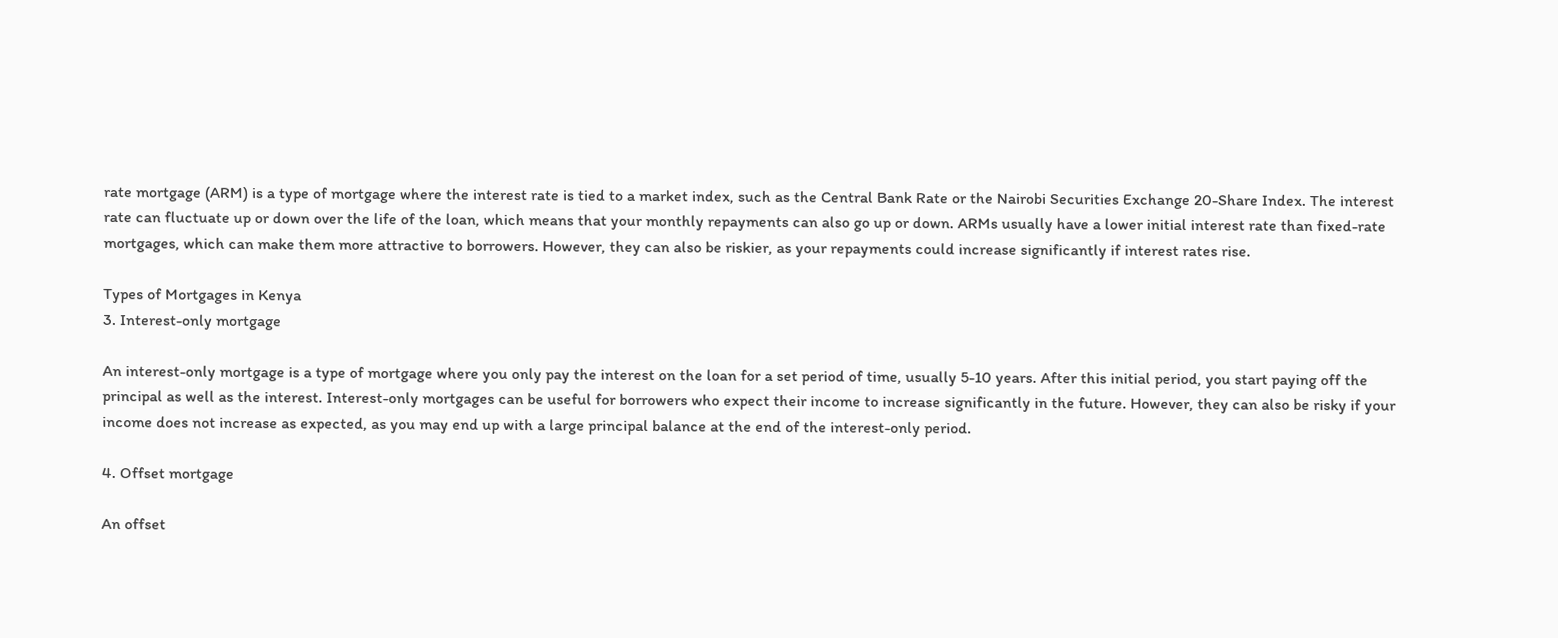rate mortgage (ARM) is a type of mortgage where the interest rate is tied to a market index, such as the Central Bank Rate or the Nairobi Securities Exchange 20-Share Index. The interest rate can fluctuate up or down over the life of the loan, which means that your monthly repayments can also go up or down. ARMs usually have a lower initial interest rate than fixed-rate mortgages, which can make them more attractive to borrowers. However, they can also be riskier, as your repayments could increase significantly if interest rates rise.

Types of Mortgages in Kenya
3. Interest-only mortgage

An interest-only mortgage is a type of mortgage where you only pay the interest on the loan for a set period of time, usually 5-10 years. After this initial period, you start paying off the principal as well as the interest. Interest-only mortgages can be useful for borrowers who expect their income to increase significantly in the future. However, they can also be risky if your income does not increase as expected, as you may end up with a large principal balance at the end of the interest-only period.

4. Offset mortgage

An offset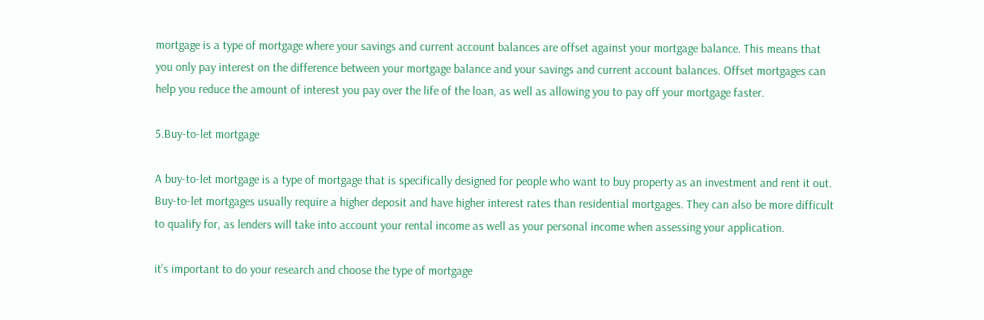mortgage is a type of mortgage where your savings and current account balances are offset against your mortgage balance. This means that you only pay interest on the difference between your mortgage balance and your savings and current account balances. Offset mortgages can help you reduce the amount of interest you pay over the life of the loan, as well as allowing you to pay off your mortgage faster.

5.Buy-to-let mortgage

A buy-to-let mortgage is a type of mortgage that is specifically designed for people who want to buy property as an investment and rent it out. Buy-to-let mortgages usually require a higher deposit and have higher interest rates than residential mortgages. They can also be more difficult to qualify for, as lenders will take into account your rental income as well as your personal income when assessing your application.

it’s important to do your research and choose the type of mortgage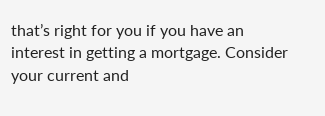that’s right for you if you have an interest in getting a mortgage. Consider your current and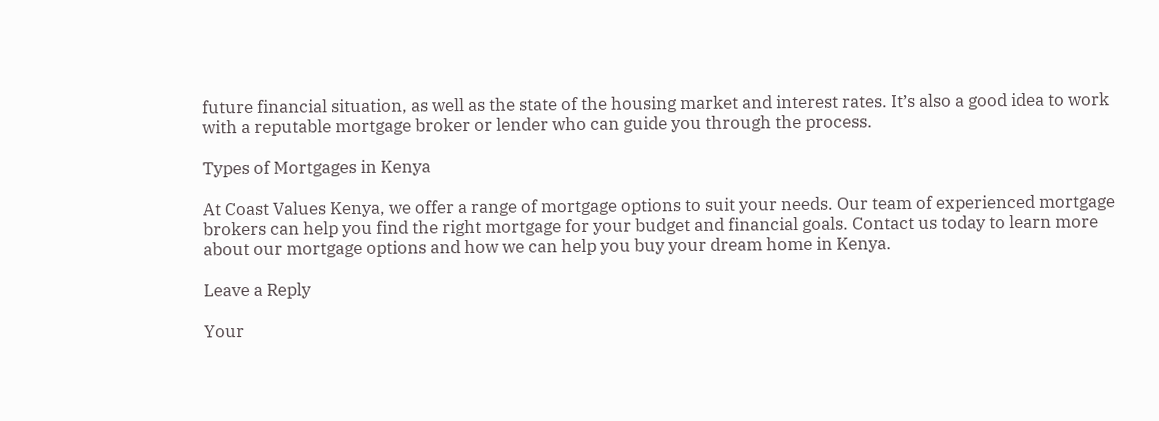future financial situation, as well as the state of the housing market and interest rates. It’s also a good idea to work with a reputable mortgage broker or lender who can guide you through the process.

Types of Mortgages in Kenya

At Coast Values Kenya, we offer a range of mortgage options to suit your needs. Our team of experienced mortgage brokers can help you find the right mortgage for your budget and financial goals. Contact us today to learn more about our mortgage options and how we can help you buy your dream home in Kenya.

Leave a Reply

Your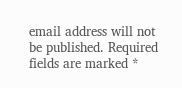email address will not be published. Required fields are marked *